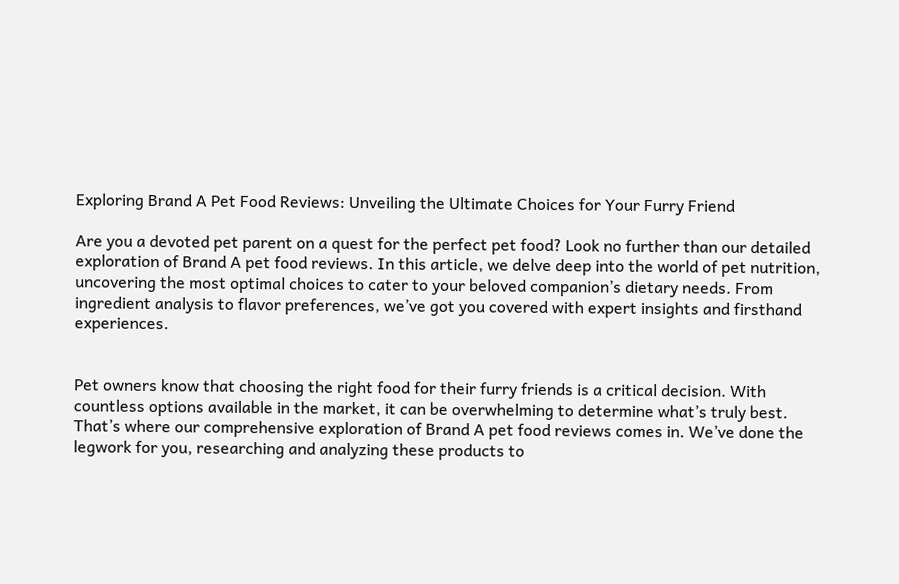Exploring Brand A Pet Food Reviews: Unveiling the Ultimate Choices for Your Furry Friend

Are you a devoted pet parent on a quest for the perfect pet food? Look no further than our detailed exploration of Brand A pet food reviews. In this article, we delve deep into the world of pet nutrition, uncovering the most optimal choices to cater to your beloved companion’s dietary needs. From ingredient analysis to flavor preferences, we’ve got you covered with expert insights and firsthand experiences.


Pet owners know that choosing the right food for their furry friends is a critical decision. With countless options available in the market, it can be overwhelming to determine what’s truly best. That’s where our comprehensive exploration of Brand A pet food reviews comes in. We’ve done the legwork for you, researching and analyzing these products to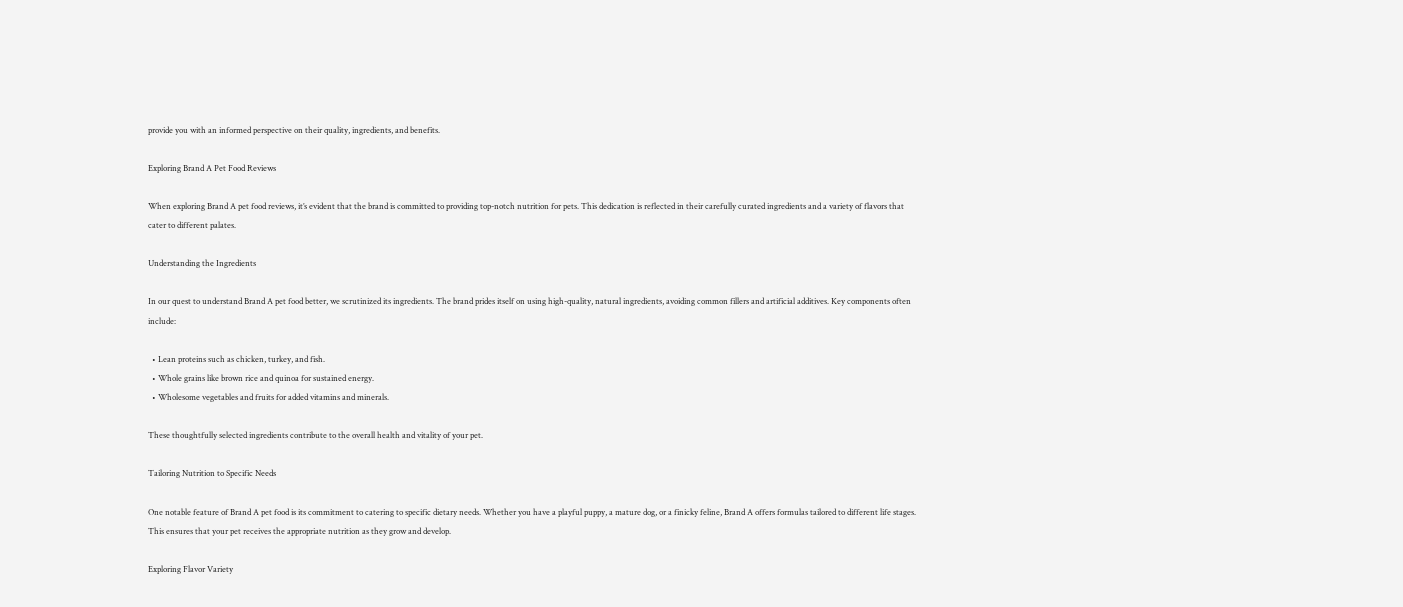provide you with an informed perspective on their quality, ingredients, and benefits.

Exploring Brand A Pet Food Reviews

When exploring Brand A pet food reviews, it’s evident that the brand is committed to providing top-notch nutrition for pets. This dedication is reflected in their carefully curated ingredients and a variety of flavors that cater to different palates.

Understanding the Ingredients

In our quest to understand Brand A pet food better, we scrutinized its ingredients. The brand prides itself on using high-quality, natural ingredients, avoiding common fillers and artificial additives. Key components often include:

  • Lean proteins such as chicken, turkey, and fish.
  • Whole grains like brown rice and quinoa for sustained energy.
  • Wholesome vegetables and fruits for added vitamins and minerals.

These thoughtfully selected ingredients contribute to the overall health and vitality of your pet.

Tailoring Nutrition to Specific Needs

One notable feature of Brand A pet food is its commitment to catering to specific dietary needs. Whether you have a playful puppy, a mature dog, or a finicky feline, Brand A offers formulas tailored to different life stages. This ensures that your pet receives the appropriate nutrition as they grow and develop.

Exploring Flavor Variety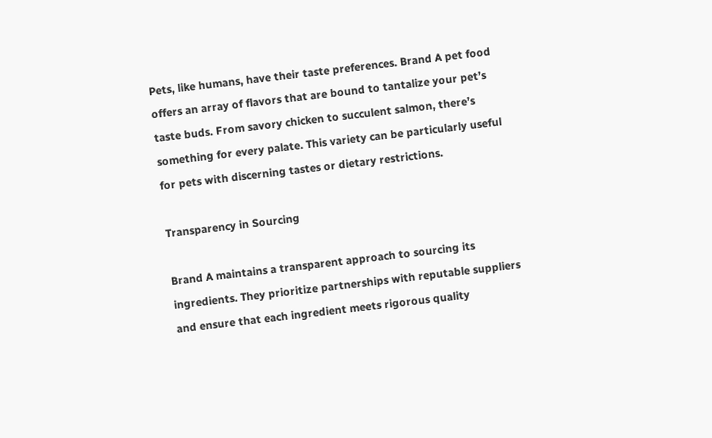Pets, like humans, have their taste preferences. Brand A pet food offers an array of flavors that are bound to tantalize your pet’s taste buds. From savory chicken to succulent salmon, there’s something for every palate. This variety can be particularly useful for pets with discerning tastes or dietary restrictions.

Transparency in Sourcing

Brand A maintains a transparent approach to sourcing its ingredients. They prioritize partnerships with reputable suppliers and ensure that each ingredient meets rigorous quality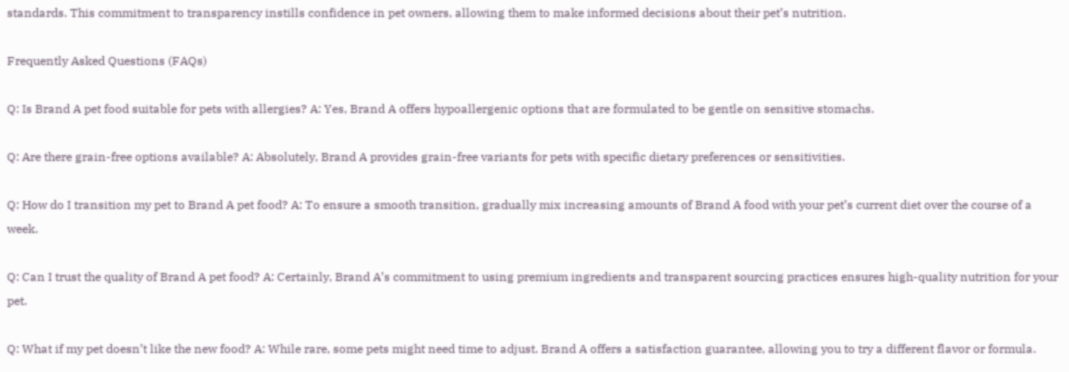standards. This commitment to transparency instills confidence in pet owners, allowing them to make informed decisions about their pet’s nutrition.

Frequently Asked Questions (FAQs)

Q: Is Brand A pet food suitable for pets with allergies? A: Yes, Brand A offers hypoallergenic options that are formulated to be gentle on sensitive stomachs.

Q: Are there grain-free options available? A: Absolutely, Brand A provides grain-free variants for pets with specific dietary preferences or sensitivities.

Q: How do I transition my pet to Brand A pet food? A: To ensure a smooth transition, gradually mix increasing amounts of Brand A food with your pet’s current diet over the course of a week.

Q: Can I trust the quality of Brand A pet food? A: Certainly, Brand A’s commitment to using premium ingredients and transparent sourcing practices ensures high-quality nutrition for your pet.

Q: What if my pet doesn’t like the new food? A: While rare, some pets might need time to adjust. Brand A offers a satisfaction guarantee, allowing you to try a different flavor or formula.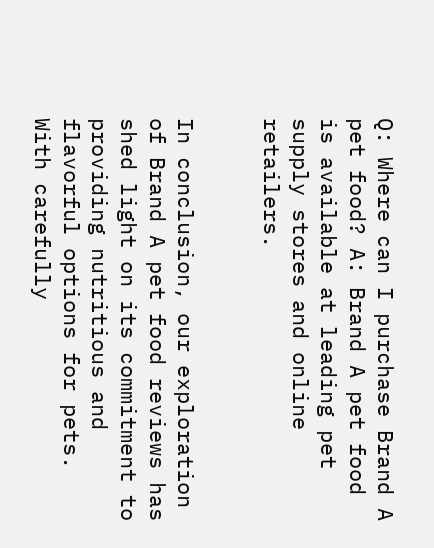Q: Where can I purchase Brand A pet food? A: Brand A pet food is available at leading pet supply stores and online retailers.


In conclusion, our exploration of Brand A pet food reviews has shed light on its commitment to providing nutritious and flavorful options for pets. With carefully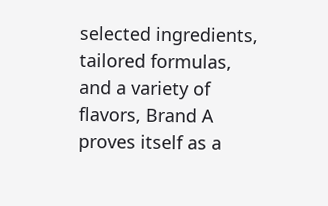selected ingredients, tailored formulas, and a variety of flavors, Brand A proves itself as a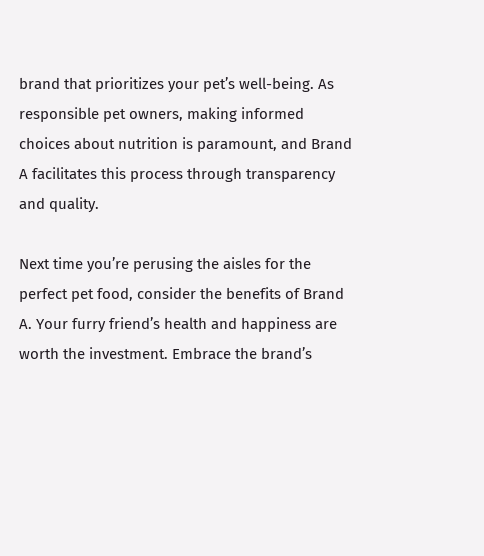brand that prioritizes your pet’s well-being. As responsible pet owners, making informed choices about nutrition is paramount, and Brand A facilitates this process through transparency and quality.

Next time you’re perusing the aisles for the perfect pet food, consider the benefits of Brand A. Your furry friend’s health and happiness are worth the investment. Embrace the brand’s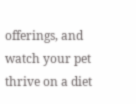offerings, and watch your pet thrive on a diet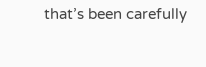that’s been carefully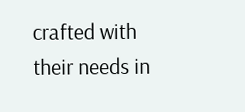crafted with their needs in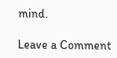mind.

Leave a Comment